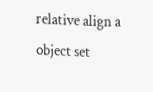relative align a object set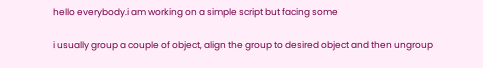hello everybody.i am working on a simple script but facing some

i usually group a couple of object, align the group to desired object and then ungroup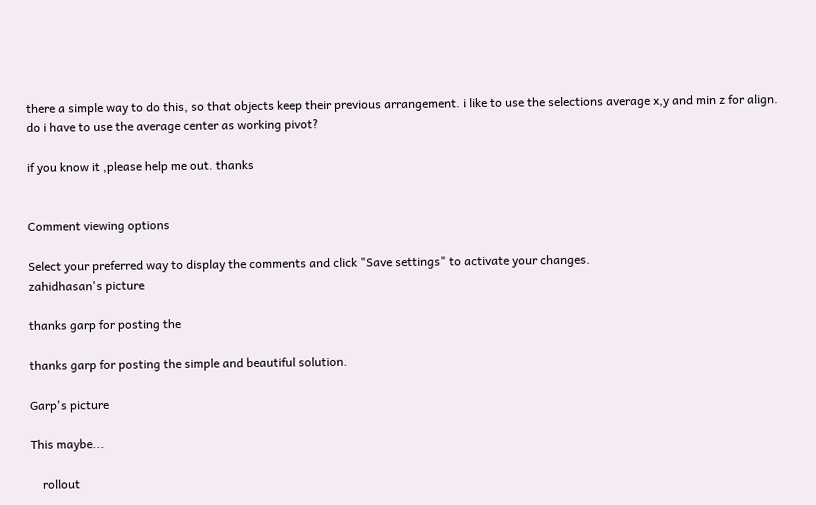there a simple way to do this, so that objects keep their previous arrangement. i like to use the selections average x,y and min z for align.
do i have to use the average center as working pivot?

if you know it ,please help me out. thanks


Comment viewing options

Select your preferred way to display the comments and click "Save settings" to activate your changes.
zahidhasan's picture

thanks garp for posting the

thanks garp for posting the simple and beautiful solution.

Garp's picture

This maybe...

    rollout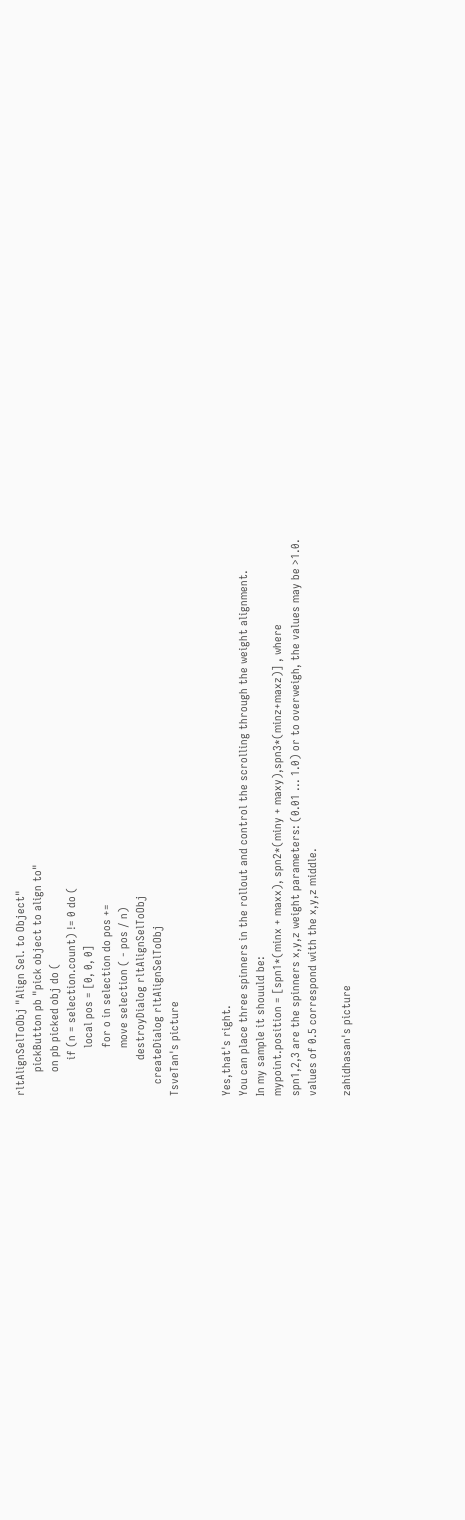rltAlignSelToObj "Align Sel. to Object"
        pickButton pb "pick object to align to"
        on pb picked obj do (
            if (n = selection.count) != 0 do (
                local pos = [0, 0, 0]
                for o in selection do pos +=
                move selection ( - pos / n)
            destroyDialog rltAlignSelToObj
    createDialog rltAlignSelToObj
TsveTan's picture


Yes,that's right.
You can place three spinners in the rollout and control the scrolling through the weight alignment.
In my sample it shouuld be:
mypoint.position = [spn1*(minx + maxx), spn2*(miny + maxy),spn3*(minz+maxz)] , where
spn1,2,3 are the spinners x,y,z weight parameters: (0.01 ... 1.0) or to overweigh, the values may be >1.0.
values of 0.5 correspond with the x,y,z middle.

zahidhasan's picture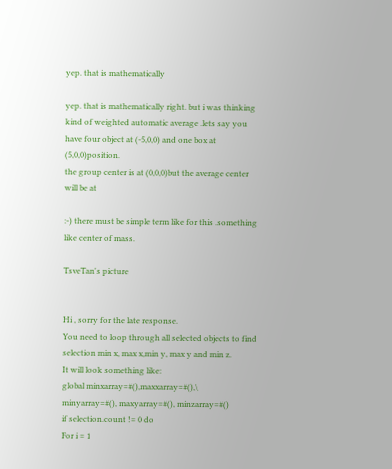yep. that is mathematically

yep. that is mathematically right. but i was thinking kind of weighted automatic average .lets say you have four object at (-5,0,0) and one box at (5,0,0)position.
the group center is at (0,0,0)but the average center will be at

:-) there must be simple term like for this .something like center of mass.

TsveTan's picture


Hi , sorry for the late response.
You need to loop through all selected objects to find selection min x, max x,min y, max y and min z.
It will look something like:
global minxarray=#(),maxxarray=#(),\
minyarray=#(), maxyarray=#(), minzarray=#()
if selection.count != 0 do
For i = 1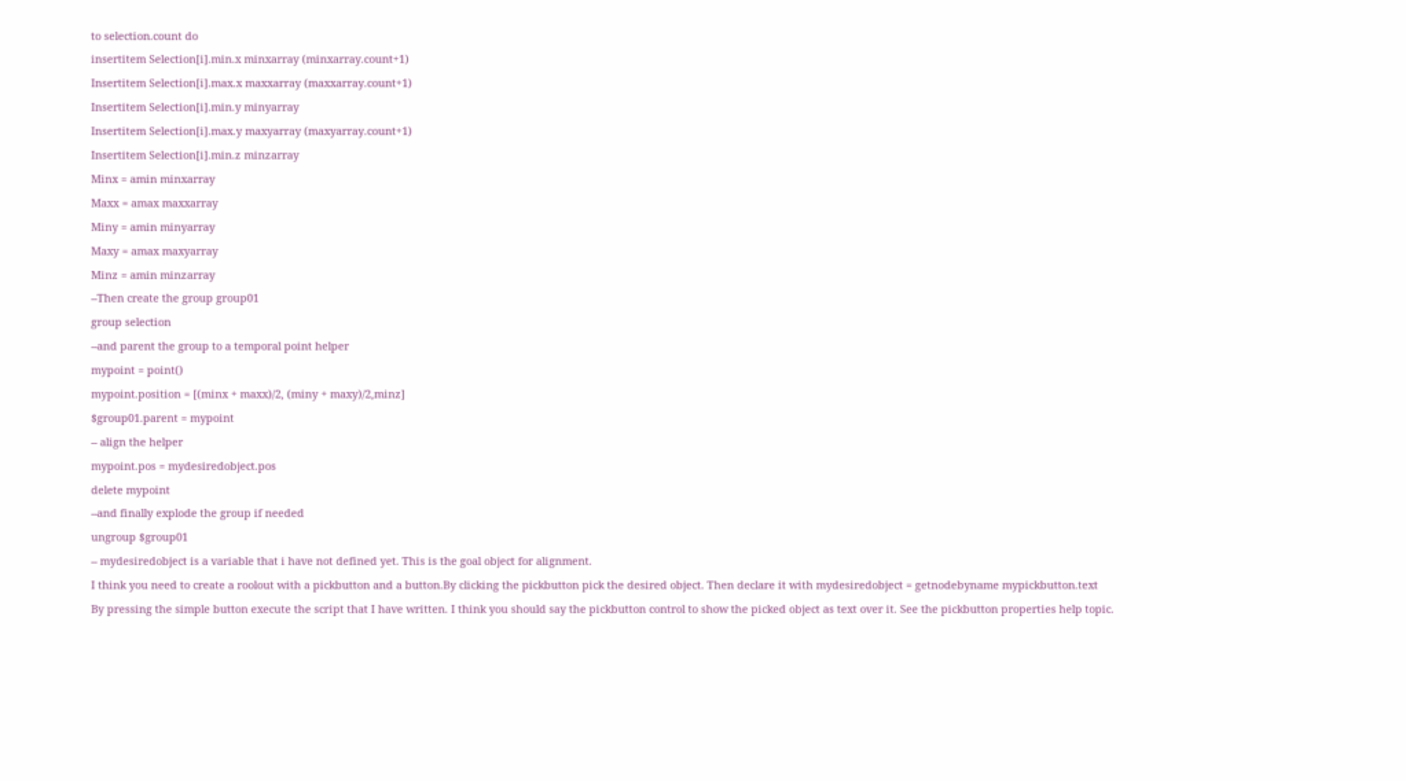to selection.count do
insertitem Selection[i].min.x minxarray (minxarray.count+1)
Insertitem Selection[i].max.x maxxarray (maxxarray.count+1)
Insertitem Selection[i].min.y minyarray
Insertitem Selection[i].max.y maxyarray (maxyarray.count+1)
Insertitem Selection[i].min.z minzarray
Minx = amin minxarray
Maxx = amax maxxarray
Miny = amin minyarray
Maxy = amax maxyarray
Minz = amin minzarray
--Then create the group group01
group selection
--and parent the group to a temporal point helper
mypoint = point()
mypoint.position = [(minx + maxx)/2, (miny + maxy)/2,minz]
$group01.parent = mypoint
-- align the helper
mypoint.pos = mydesiredobject.pos
delete mypoint
--and finally explode the group if needed
ungroup $group01
-- mydesiredobject is a variable that i have not defined yet. This is the goal object for alignment.
I think you need to create a roolout with a pickbutton and a button.By clicking the pickbutton pick the desired object. Then declare it with mydesiredobject = getnodebyname mypickbutton.text
By pressing the simple button execute the script that I have written. I think you should say the pickbutton control to show the picked object as text over it. See the pickbutton properties help topic.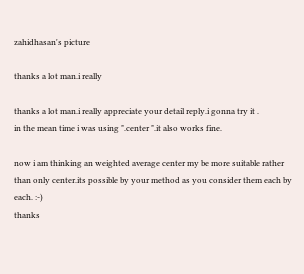zahidhasan's picture

thanks a lot man.i really

thanks a lot man.i really appreciate your detail reply.i gonna try it .
in the mean time i was using ".center ".it also works fine.

now i am thinking an weighted average center my be more suitable rather than only center.its possible by your method as you consider them each by each. :-)
thanks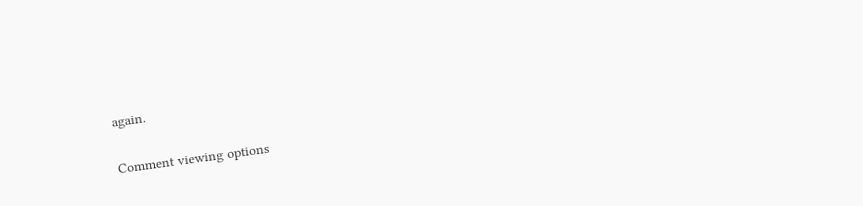again.

Comment viewing options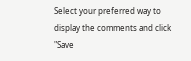Select your preferred way to display the comments and click "Save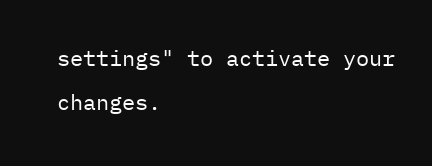settings" to activate your changes.